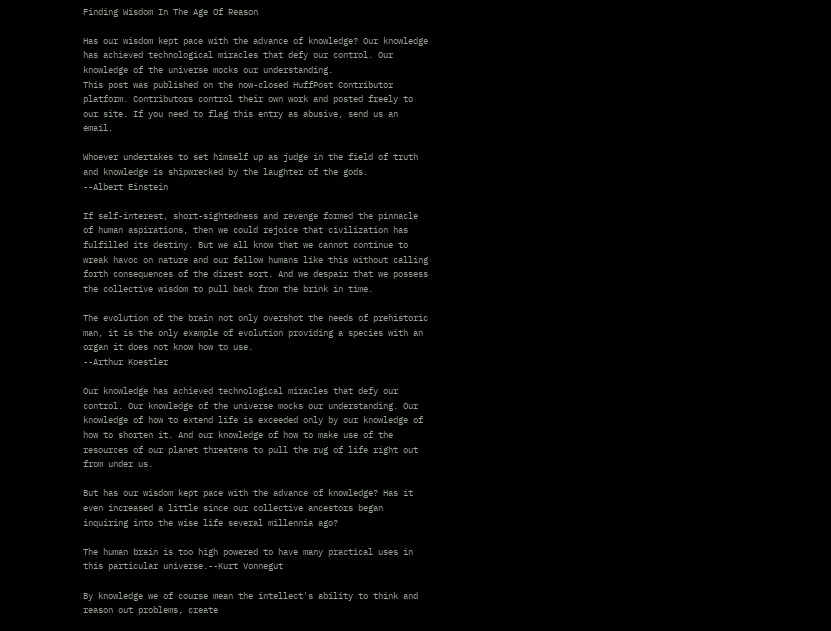Finding Wisdom In The Age Of Reason

Has our wisdom kept pace with the advance of knowledge? Our knowledge has achieved technological miracles that defy our control. Our knowledge of the universe mocks our understanding.
This post was published on the now-closed HuffPost Contributor platform. Contributors control their own work and posted freely to our site. If you need to flag this entry as abusive, send us an email.

Whoever undertakes to set himself up as judge in the field of truth and knowledge is shipwrecked by the laughter of the gods.
--Albert Einstein

If self-interest, short-sightedness and revenge formed the pinnacle of human aspirations, then we could rejoice that civilization has fulfilled its destiny. But we all know that we cannot continue to wreak havoc on nature and our fellow humans like this without calling forth consequences of the direst sort. And we despair that we possess the collective wisdom to pull back from the brink in time.

The evolution of the brain not only overshot the needs of prehistoric man, it is the only example of evolution providing a species with an organ it does not know how to use.
--Arthur Koestler

Our knowledge has achieved technological miracles that defy our control. Our knowledge of the universe mocks our understanding. Our knowledge of how to extend life is exceeded only by our knowledge of how to shorten it. And our knowledge of how to make use of the resources of our planet threatens to pull the rug of life right out from under us.

But has our wisdom kept pace with the advance of knowledge? Has it even increased a little since our collective ancestors began inquiring into the wise life several millennia ago?

The human brain is too high powered to have many practical uses in this particular universe.--Kurt Vonnegut

By knowledge we of course mean the intellect's ability to think and reason out problems, create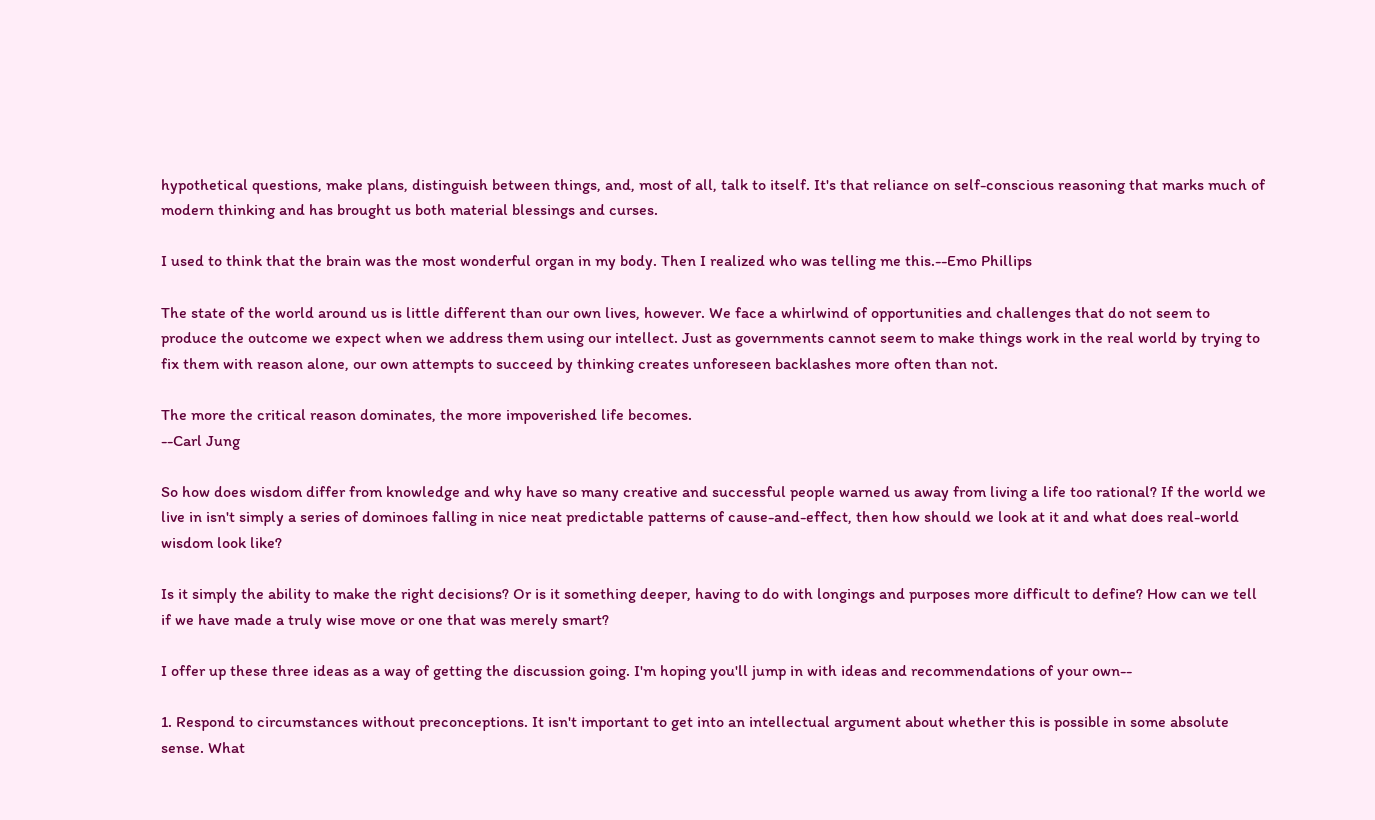hypothetical questions, make plans, distinguish between things, and, most of all, talk to itself. It's that reliance on self-conscious reasoning that marks much of modern thinking and has brought us both material blessings and curses.

I used to think that the brain was the most wonderful organ in my body. Then I realized who was telling me this.--Emo Phillips

The state of the world around us is little different than our own lives, however. We face a whirlwind of opportunities and challenges that do not seem to produce the outcome we expect when we address them using our intellect. Just as governments cannot seem to make things work in the real world by trying to fix them with reason alone, our own attempts to succeed by thinking creates unforeseen backlashes more often than not.

The more the critical reason dominates, the more impoverished life becomes.
--Carl Jung

So how does wisdom differ from knowledge and why have so many creative and successful people warned us away from living a life too rational? If the world we live in isn't simply a series of dominoes falling in nice neat predictable patterns of cause-and-effect, then how should we look at it and what does real-world wisdom look like?

Is it simply the ability to make the right decisions? Or is it something deeper, having to do with longings and purposes more difficult to define? How can we tell if we have made a truly wise move or one that was merely smart?

I offer up these three ideas as a way of getting the discussion going. I'm hoping you'll jump in with ideas and recommendations of your own--

1. Respond to circumstances without preconceptions. It isn't important to get into an intellectual argument about whether this is possible in some absolute sense. What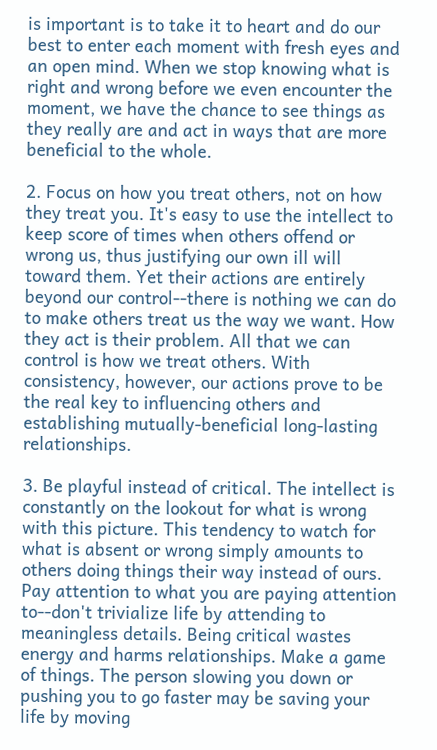is important is to take it to heart and do our best to enter each moment with fresh eyes and an open mind. When we stop knowing what is right and wrong before we even encounter the moment, we have the chance to see things as they really are and act in ways that are more beneficial to the whole.

2. Focus on how you treat others, not on how they treat you. It's easy to use the intellect to keep score of times when others offend or wrong us, thus justifying our own ill will toward them. Yet their actions are entirely beyond our control--there is nothing we can do to make others treat us the way we want. How they act is their problem. All that we can control is how we treat others. With consistency, however, our actions prove to be the real key to influencing others and establishing mutually-beneficial long-lasting relationships.

3. Be playful instead of critical. The intellect is constantly on the lookout for what is wrong with this picture. This tendency to watch for what is absent or wrong simply amounts to others doing things their way instead of ours. Pay attention to what you are paying attention to--don't trivialize life by attending to meaningless details. Being critical wastes energy and harms relationships. Make a game of things. The person slowing you down or pushing you to go faster may be saving your life by moving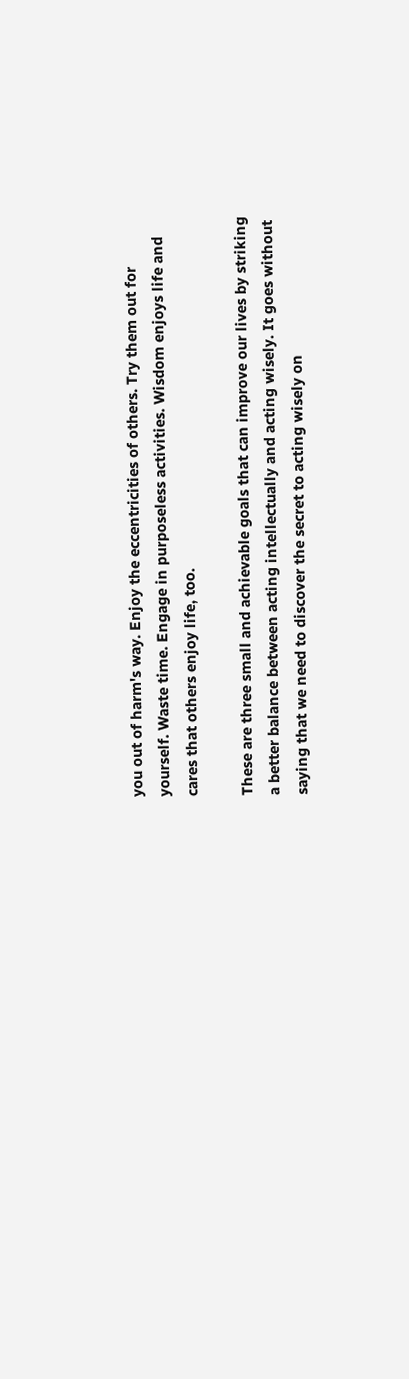you out of harm's way. Enjoy the eccentricities of others. Try them out for yourself. Waste time. Engage in purposeless activities. Wisdom enjoys life and cares that others enjoy life, too.

These are three small and achievable goals that can improve our lives by striking a better balance between acting intellectually and acting wisely. It goes without saying that we need to discover the secret to acting wisely on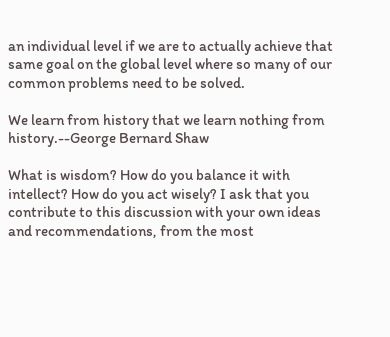an individual level if we are to actually achieve that same goal on the global level where so many of our common problems need to be solved.

We learn from history that we learn nothing from history.--George Bernard Shaw

What is wisdom? How do you balance it with intellect? How do you act wisely? I ask that you contribute to this discussion with your own ideas and recommendations, from the most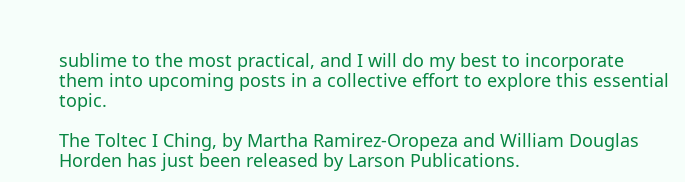sublime to the most practical, and I will do my best to incorporate them into upcoming posts in a collective effort to explore this essential topic.

The Toltec I Ching, by Martha Ramirez-Oropeza and William Douglas Horden has just been released by Larson Publications.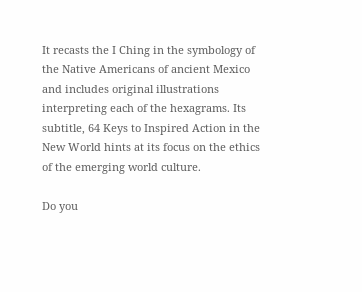It recasts the I Ching in the symbology of the Native Americans of ancient Mexico and includes original illustrations interpreting each of the hexagrams. Its subtitle, 64 Keys to Inspired Action in the New World hints at its focus on the ethics of the emerging world culture.

Do you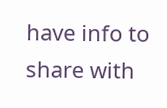have info to share with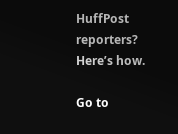HuffPost reporters? Here’s how.

Go to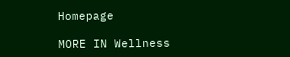Homepage

MORE IN Wellness